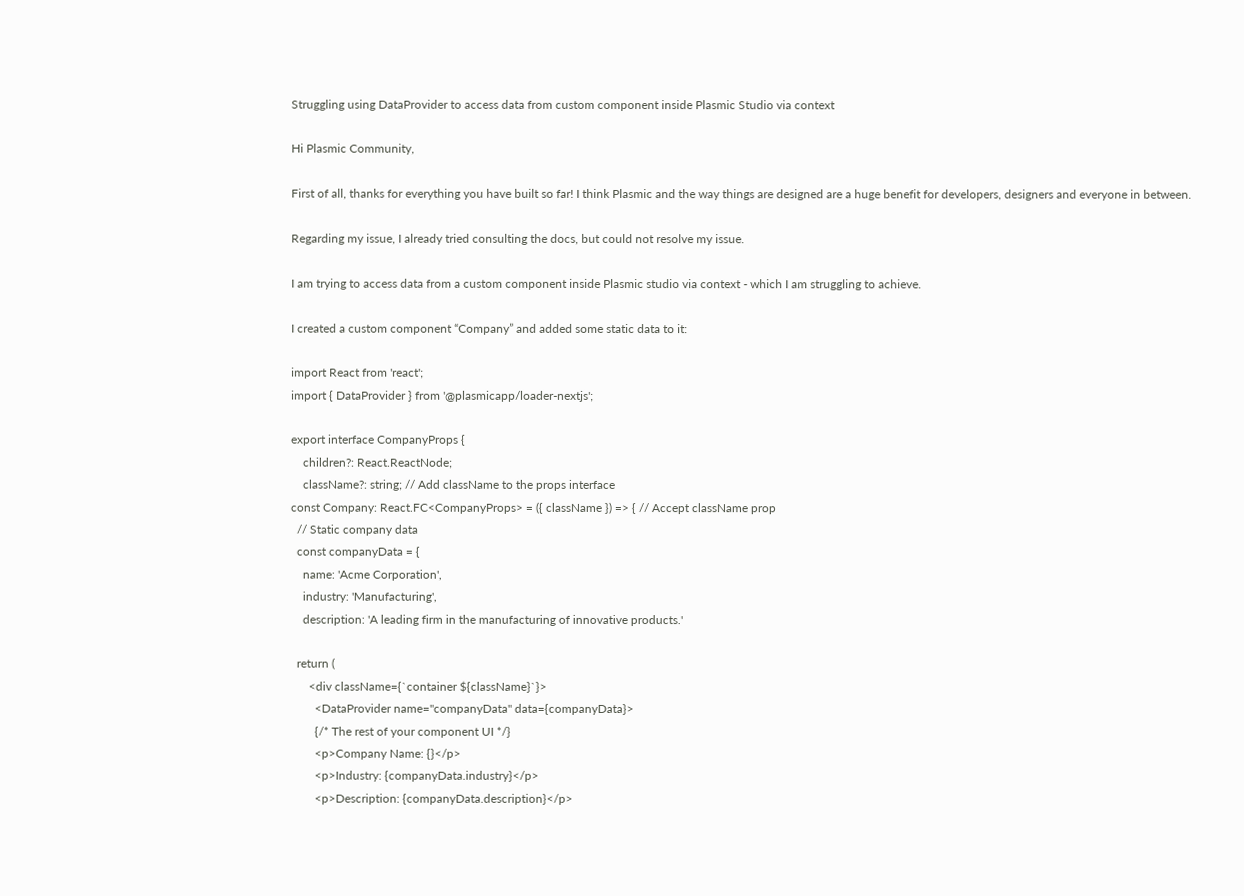Struggling using DataProvider to access data from custom component inside Plasmic Studio via context

Hi Plasmic Community,

First of all, thanks for everything you have built so far! I think Plasmic and the way things are designed are a huge benefit for developers, designers and everyone in between.

Regarding my issue, I already tried consulting the docs, but could not resolve my issue.

I am trying to access data from a custom component inside Plasmic studio via context - which I am struggling to achieve.

I created a custom component “Company” and added some static data to it:

import React from 'react';
import { DataProvider } from '@plasmicapp/loader-nextjs';

export interface CompanyProps {
    children?: React.ReactNode;
    className?: string; // Add className to the props interface
const Company: React.FC<CompanyProps> = ({ className }) => { // Accept className prop
  // Static company data
  const companyData = {
    name: 'Acme Corporation',
    industry: 'Manufacturing',
    description: 'A leading firm in the manufacturing of innovative products.'

  return (
      <div className={`container ${className}`}>
        <DataProvider name="companyData" data={companyData}>
        {/* The rest of your component UI */}
        <p>Company Name: {}</p>
        <p>Industry: {companyData.industry}</p>
        <p>Description: {companyData.description}</p>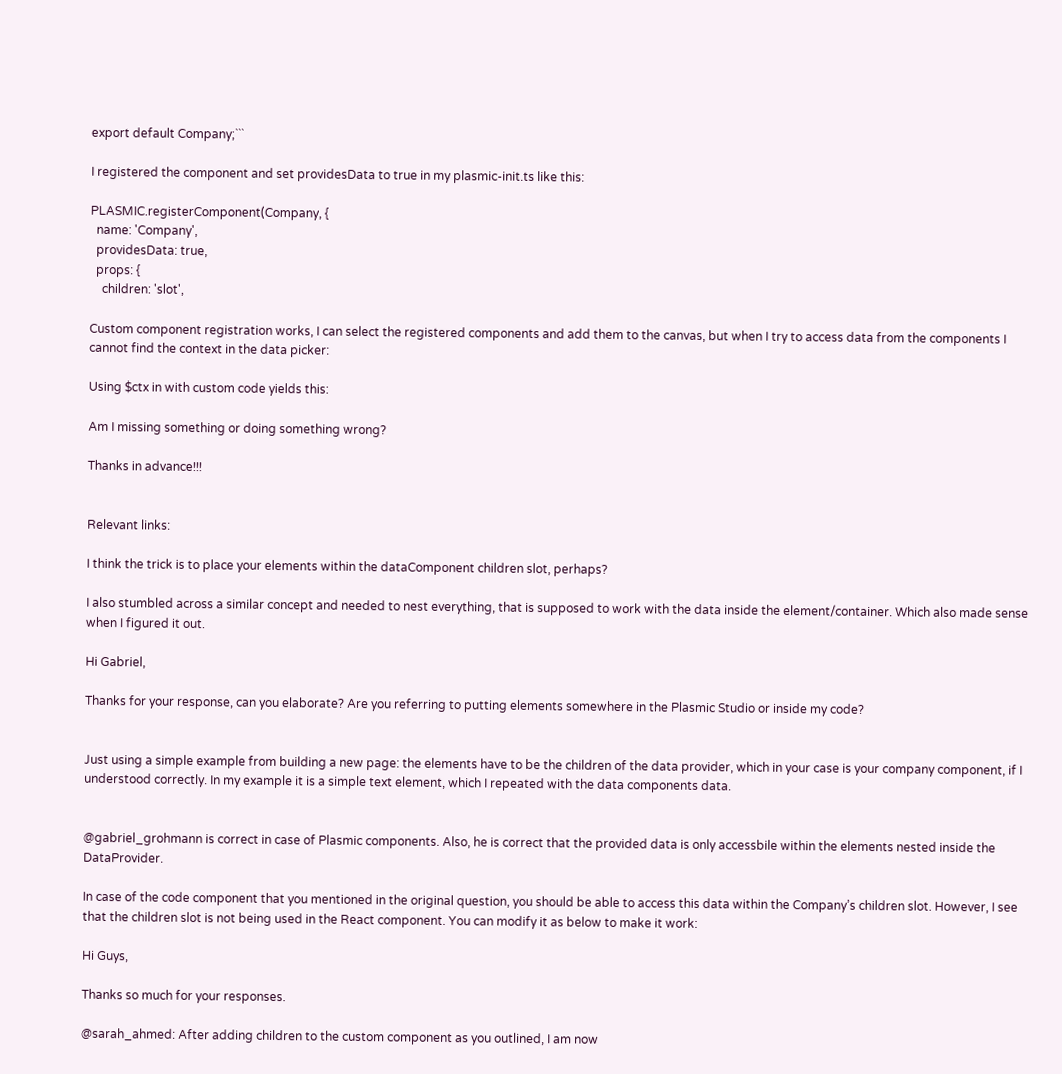export default Company;```

I registered the component and set providesData to true in my plasmic-init.ts like this:

PLASMIC.registerComponent(Company, {
  name: 'Company',
  providesData: true,
  props: {
    children: 'slot',

Custom component registration works, I can select the registered components and add them to the canvas, but when I try to access data from the components I cannot find the context in the data picker:

Using $ctx in with custom code yields this:

Am I missing something or doing something wrong?

Thanks in advance!!!


Relevant links:

I think the trick is to place your elements within the dataComponent children slot, perhaps?

I also stumbled across a similar concept and needed to nest everything, that is supposed to work with the data inside the element/container. Which also made sense when I figured it out.

Hi Gabriel,

Thanks for your response, can you elaborate? Are you referring to putting elements somewhere in the Plasmic Studio or inside my code?


Just using a simple example from building a new page: the elements have to be the children of the data provider, which in your case is your company component, if I understood correctly. In my example it is a simple text element, which I repeated with the data components data.


@gabriel_grohmann is correct in case of Plasmic components. Also, he is correct that the provided data is only accessbile within the elements nested inside the DataProvider.

In case of the code component that you mentioned in the original question, you should be able to access this data within the Company’s children slot. However, I see that the children slot is not being used in the React component. You can modify it as below to make it work:

Hi Guys,

Thanks so much for your responses.

@sarah_ahmed: After adding children to the custom component as you outlined, I am now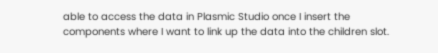able to access the data in Plasmic Studio once I insert the components where I want to link up the data into the children slot.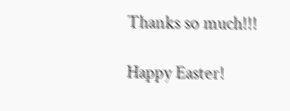Thanks so much!!!

Happy Easter!